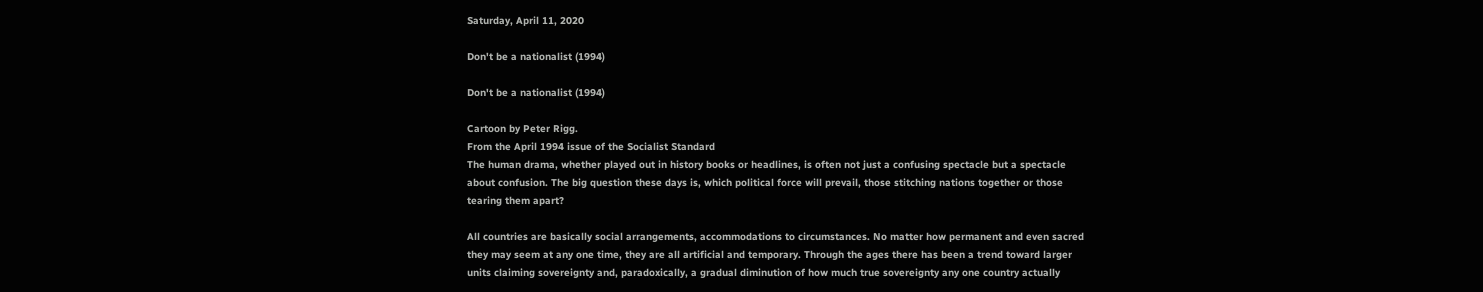Saturday, April 11, 2020

Don't be a nationalist (1994)

Don't be a nationalist (1994)

Cartoon by Peter Rigg.
From the April 1994 issue of the Socialist Standard
The human drama, whether played out in history books or headlines, is often not just a confusing spectacle but a spectacle about confusion. The big question these days is, which political force will prevail, those stitching nations together or those tearing them apart?

All countries are basically social arrangements, accommodations to circumstances. No matter how permanent and even sacred they may seem at any one time, they are all artificial and temporary. Through the ages there has been a trend toward larger units claiming sovereignty and, paradoxically, a gradual diminution of how much true sovereignty any one country actually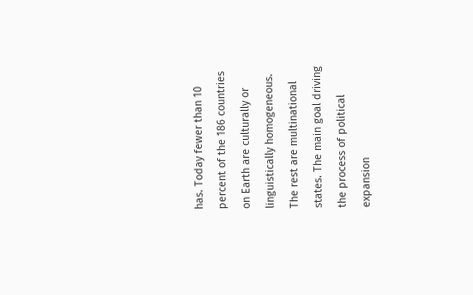has. Today fewer than 10 percent of the 186 countries on Earth are culturally or linguistically homogeneous. The rest are multinational states. The main goal driving the process of political expansion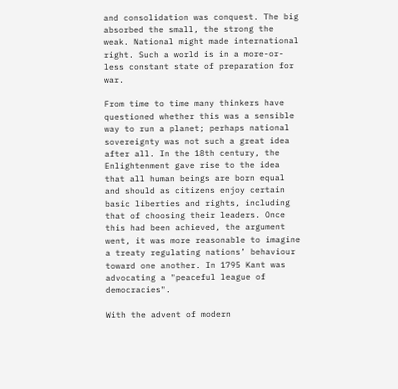and consolidation was conquest. The big absorbed the small, the strong the weak. National might made international right. Such a world is in a more-or-less constant state of preparation for war.

From time to time many thinkers have questioned whether this was a sensible way to run a planet; perhaps national sovereignty was not such a great idea after all. In the 18th century, the Enlightenment gave rise to the idea that all human beings are born equal and should as citizens enjoy certain basic liberties and rights, including that of choosing their leaders. Once this had been achieved, the argument went, it was more reasonable to imagine a treaty regulating nations’ behaviour toward one another. In 1795 Kant was advocating a "peaceful league of democracies".

With the advent of modern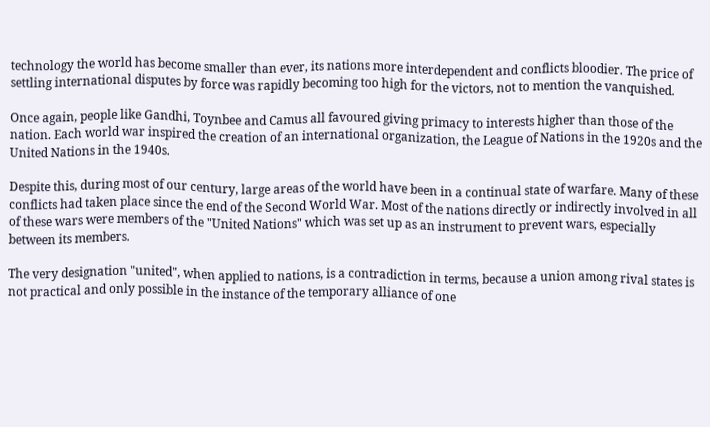technology the world has become smaller than ever, its nations more interdependent and conflicts bloodier. The price of settling international disputes by force was rapidly becoming too high for the victors, not to mention the vanquished.

Once again, people like Gandhi, Toynbee and Camus all favoured giving primacy to interests higher than those of the nation. Each world war inspired the creation of an international organization, the League of Nations in the 1920s and the United Nations in the 1940s.

Despite this, during most of our century, large areas of the world have been in a continual state of warfare. Many of these conflicts had taken place since the end of the Second World War. Most of the nations directly or indirectly involved in all of these wars were members of the "United Nations" which was set up as an instrument to prevent wars, especially between its members.

The very designation "united", when applied to nations, is a contradiction in terms, because a union among rival states is not practical and only possible in the instance of the temporary alliance of one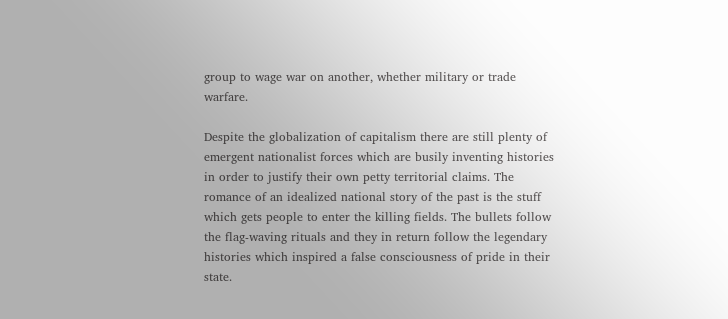group to wage war on another, whether military or trade warfare.

Despite the globalization of capitalism there are still plenty of emergent nationalist forces which are busily inventing histories in order to justify their own petty territorial claims. The romance of an idealized national story of the past is the stuff which gets people to enter the killing fields. The bullets follow the flag-waving rituals and they in return follow the legendary histories which inspired a false consciousness of pride in their state.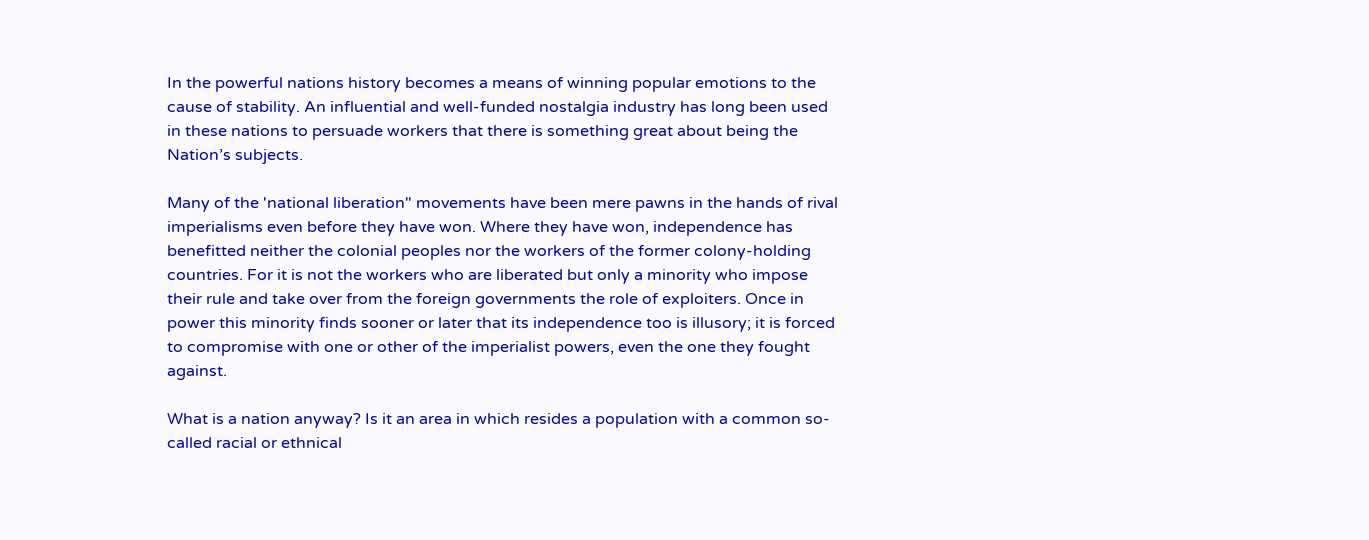In the powerful nations history becomes a means of winning popular emotions to the cause of stability. An influential and well-funded nostalgia industry has long been used in these nations to persuade workers that there is something great about being the Nation’s subjects.

Many of the 'national liberation" movements have been mere pawns in the hands of rival imperialisms even before they have won. Where they have won, independence has benefitted neither the colonial peoples nor the workers of the former colony-holding countries. For it is not the workers who are liberated but only a minority who impose their rule and take over from the foreign governments the role of exploiters. Once in power this minority finds sooner or later that its independence too is illusory; it is forced to compromise with one or other of the imperialist powers, even the one they fought against.

What is a nation anyway? Is it an area in which resides a population with a common so-called racial or ethnical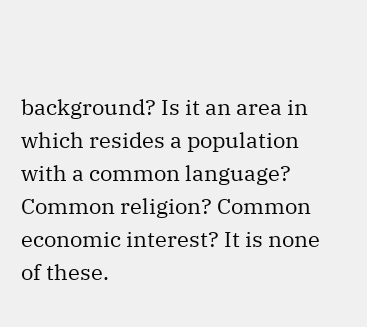background? Is it an area in which resides a population with a common language?
Common religion? Common economic interest? It is none of these.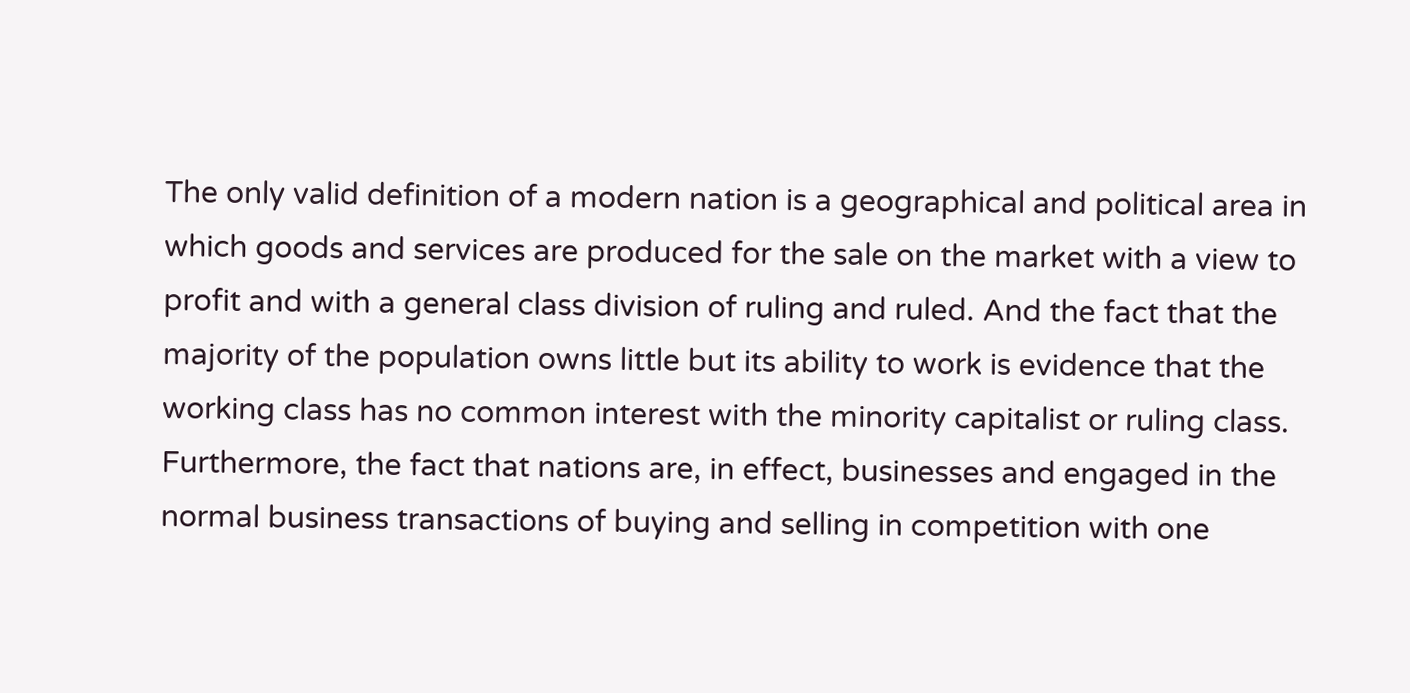The only valid definition of a modern nation is a geographical and political area in which goods and services are produced for the sale on the market with a view to profit and with a general class division of ruling and ruled. And the fact that the majority of the population owns little but its ability to work is evidence that the working class has no common interest with the minority capitalist or ruling class. Furthermore, the fact that nations are, in effect, businesses and engaged in the normal business transactions of buying and selling in competition with one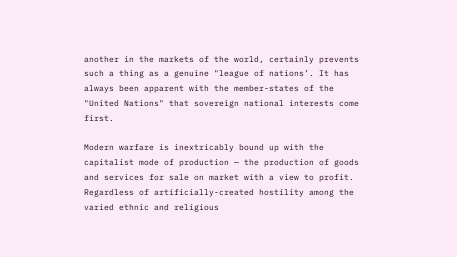another in the markets of the world, certainly prevents such a thing as a genuine "league of nations’. It has always been apparent with the member-states of the "United Nations" that sovereign national interests come first.

Modern warfare is inextricably bound up with the capitalist mode of production — the production of goods and services for sale on market with a view to profit. Regardless of artificially-created hostility among the varied ethnic and religious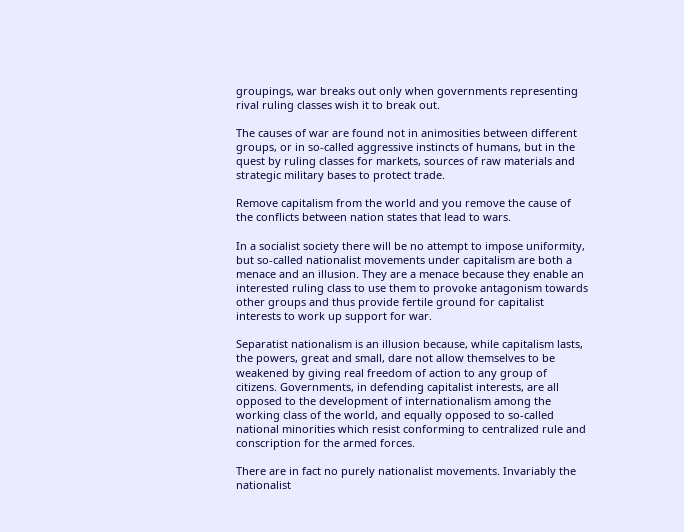groupings, war breaks out only when governments representing rival ruling classes wish it to break out.

The causes of war are found not in animosities between different groups, or in so-called aggressive instincts of humans, but in the quest by ruling classes for markets, sources of raw materials and strategic military bases to protect trade.

Remove capitalism from the world and you remove the cause of the conflicts between nation states that lead to wars.

In a socialist society there will be no attempt to impose uniformity, but so-called nationalist movements under capitalism are both a menace and an illusion. They are a menace because they enable an interested ruling class to use them to provoke antagonism towards other groups and thus provide fertile ground for capitalist interests to work up support for war.

Separatist nationalism is an illusion because, while capitalism lasts, the powers, great and small, dare not allow themselves to be weakened by giving real freedom of action to any group of citizens. Governments, in defending capitalist interests, are all opposed to the development of internationalism among the working class of the world, and equally opposed to so-called national minorities which resist conforming to centralized rule and conscription for the armed forces.

There are in fact no purely nationalist movements. Invariably the nationalist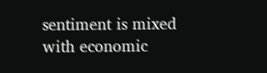sentiment is mixed with economic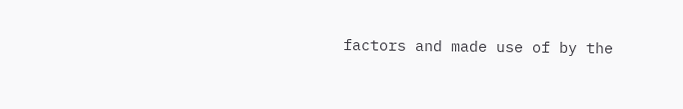factors and made use of by the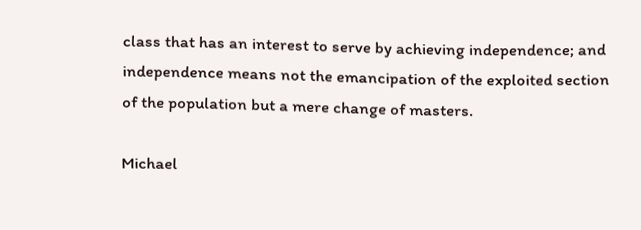class that has an interest to serve by achieving independence; and independence means not the emancipation of the exploited section of the population but a mere change of masters.

Michael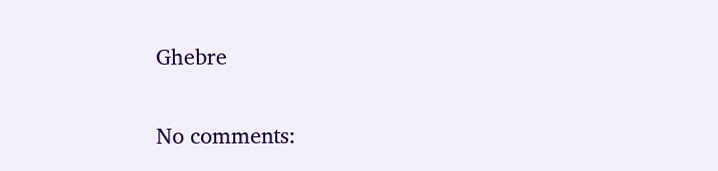Ghebre

No comments: